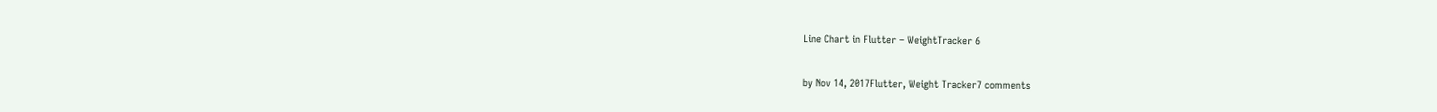Line Chart in Flutter – WeightTracker 6

by Nov 14, 2017Flutter, Weight Tracker7 comments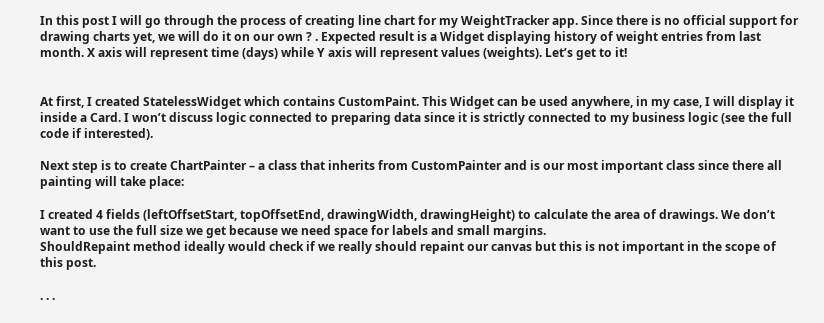In this post I will go through the process of creating line chart for my WeightTracker app. Since there is no official support for drawing charts yet, we will do it on our own ? . Expected result is a Widget displaying history of weight entries from last month. X axis will represent time (days) while Y axis will represent values (weights). Let’s get to it!


At first, I created StatelessWidget which contains CustomPaint. This Widget can be used anywhere, in my case, I will display it inside a Card. I won’t discuss logic connected to preparing data since it is strictly connected to my business logic (see the full code if interested).

Next step is to create ChartPainter – a class that inherits from CustomPainter and is our most important class since there all painting will take place:

I created 4 fields (leftOffsetStart, topOffsetEnd, drawingWidth, drawingHeight) to calculate the area of drawings. We don’t want to use the full size we get because we need space for labels and small margins.
ShouldRepaint method ideally would check if we really should repaint our canvas but this is not important in the scope of this post.

. . .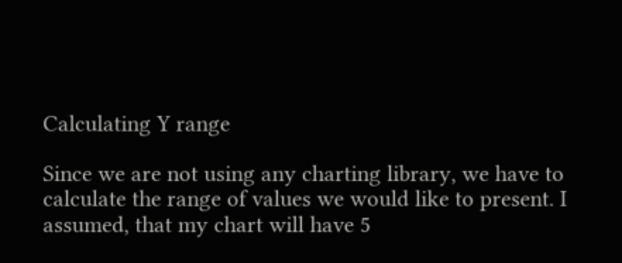Calculating Y range

Since we are not using any charting library, we have to calculate the range of values we would like to present. I assumed, that my chart will have 5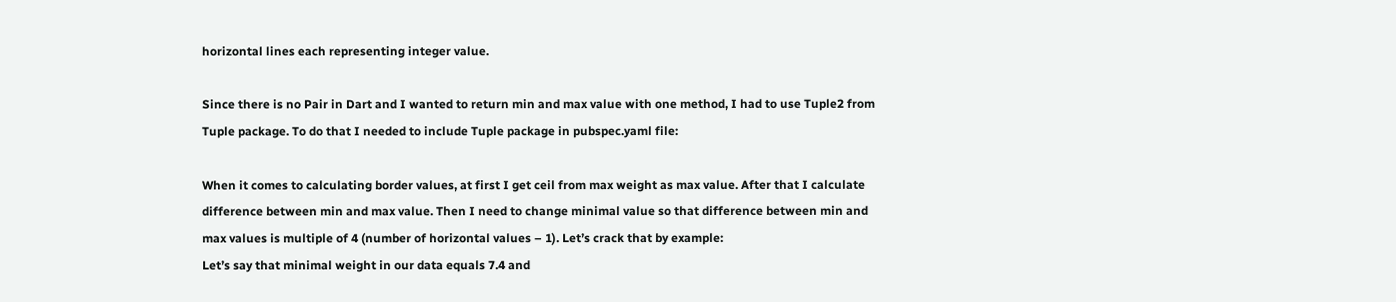horizontal lines each representing integer value.

Since there is no Pair in Dart and I wanted to return min and max value with one method, I had to use Tuple2 from Tuple package. To do that I needed to include Tuple package in pubspec.yaml file:

When it comes to calculating border values, at first I get ceil from max weight as max value. After that I calculate difference between min and max value. Then I need to change minimal value so that difference between min and max values is multiple of 4 (number of horizontal values – 1). Let’s crack that by example:
Let’s say that minimal weight in our data equals 7.4 and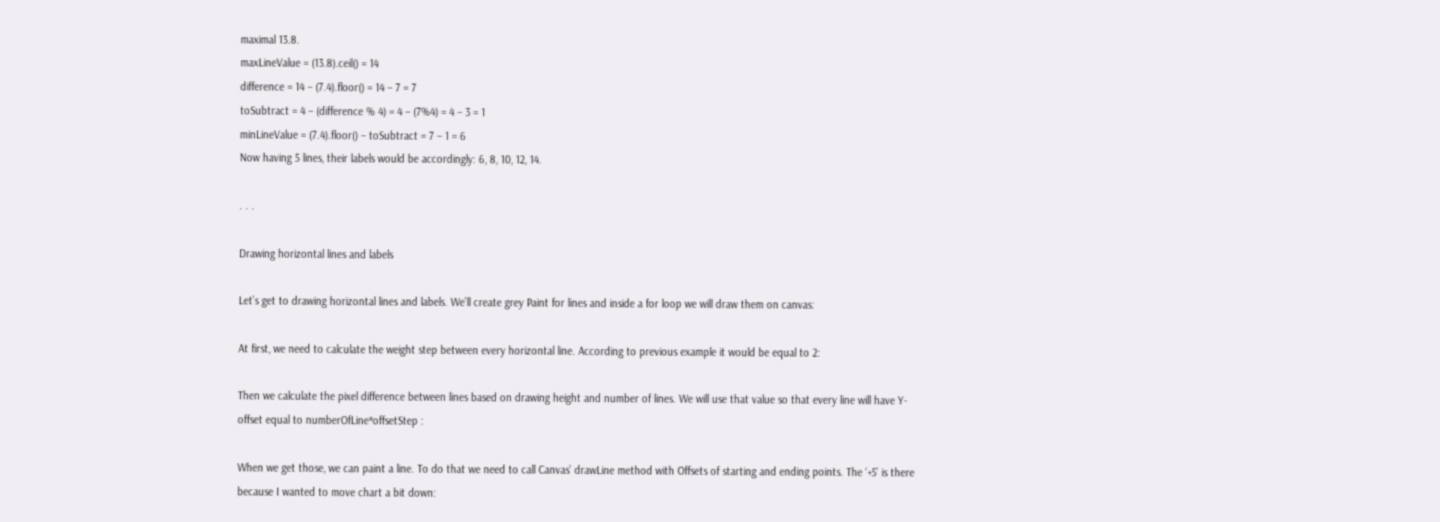maximal 13.8.
maxLineValue = (13.8).ceil() = 14
difference = 14 – (7.4).floor() = 14 – 7 = 7
toSubtract = 4 – (difference % 4) = 4 – (7%4) = 4 – 3 = 1
minLineValue = (7.4).floor() – toSubtract = 7 – 1 = 6
Now having 5 lines, their labels would be accordingly: 6, 8, 10, 12, 14.

. . .

Drawing horizontal lines and labels

Let’s get to drawing horizontal lines and labels. We’ll create grey Paint for lines and inside a for loop we will draw them on canvas:

At first, we need to calculate the weight step between every horizontal line. According to previous example it would be equal to 2:

Then we calculate the pixel difference between lines based on drawing height and number of lines. We will use that value so that every line will have Y-offset equal to numberOfLine*offsetStep :

When we get those, we can paint a line. To do that we need to call Canvas’ drawLine method with Offsets of starting and ending points. The ‘+5’ is there because I wanted to move chart a bit down: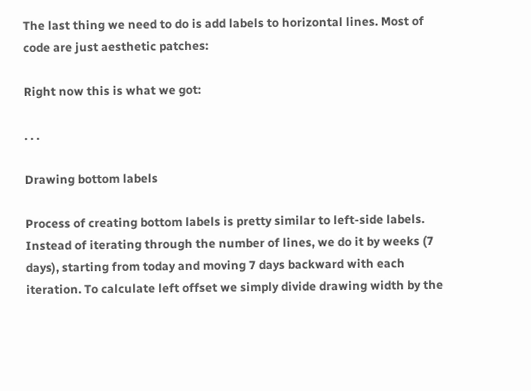The last thing we need to do is add labels to horizontal lines. Most of code are just aesthetic patches:

Right now this is what we got:

. . .

Drawing bottom labels

Process of creating bottom labels is pretty similar to left-side labels.
Instead of iterating through the number of lines, we do it by weeks (7 days), starting from today and moving 7 days backward with each iteration. To calculate left offset we simply divide drawing width by the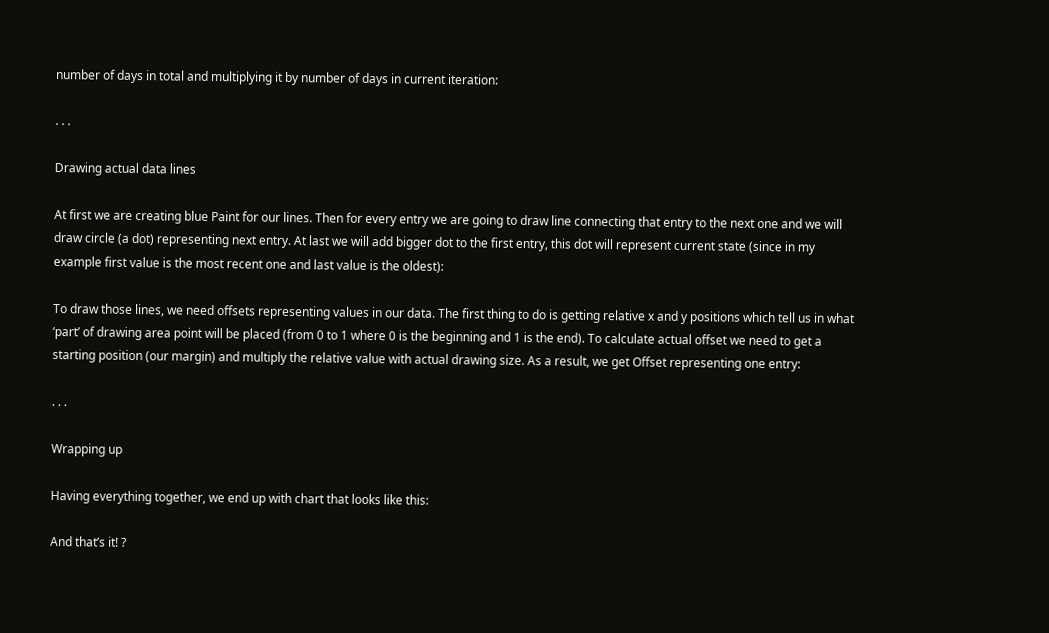number of days in total and multiplying it by number of days in current iteration:

. . .

Drawing actual data lines

At first we are creating blue Paint for our lines. Then for every entry we are going to draw line connecting that entry to the next one and we will draw circle (a dot) representing next entry. At last we will add bigger dot to the first entry, this dot will represent current state (since in my example first value is the most recent one and last value is the oldest):

To draw those lines, we need offsets representing values in our data. The first thing to do is getting relative x and y positions which tell us in what ‘part’ of drawing area point will be placed (from 0 to 1 where 0 is the beginning and 1 is the end). To calculate actual offset we need to get a starting position (our margin) and multiply the relative value with actual drawing size. As a result, we get Offset representing one entry:

. . .

Wrapping up

Having everything together, we end up with chart that looks like this:

And that’s it! ?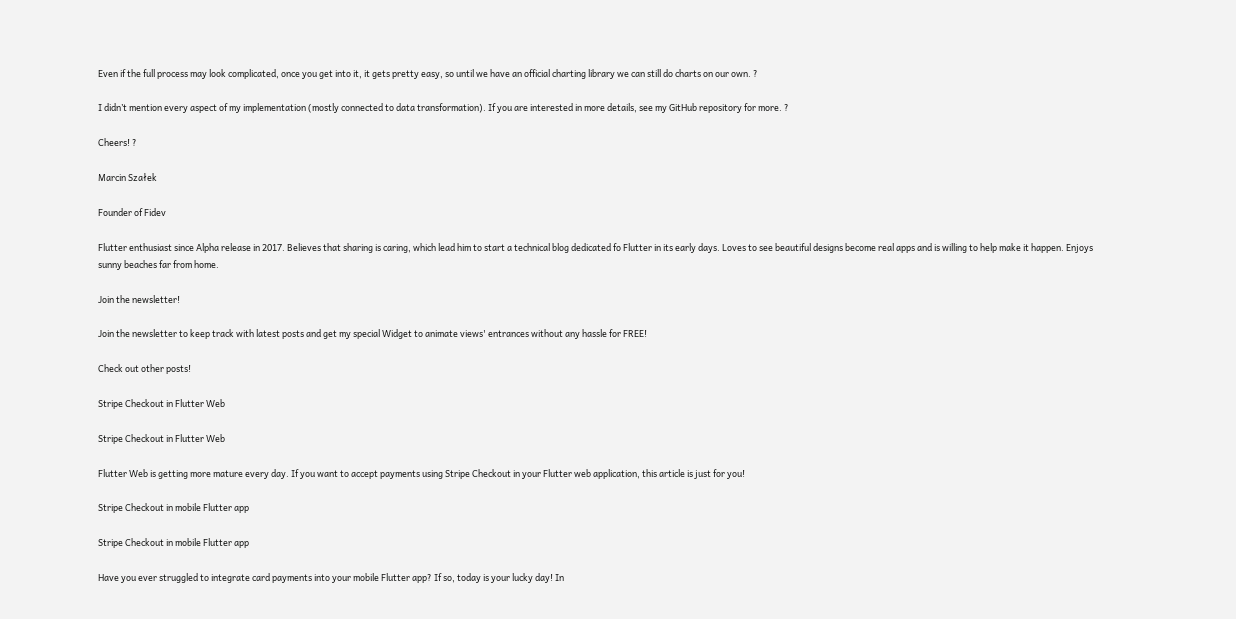Even if the full process may look complicated, once you get into it, it gets pretty easy, so until we have an official charting library we can still do charts on our own. ?

I didn’t mention every aspect of my implementation (mostly connected to data transformation). If you are interested in more details, see my GitHub repository for more. ?

Cheers! ?

Marcin Szałek

Founder of Fidev

Flutter enthusiast since Alpha release in 2017. Believes that sharing is caring, which lead him to start a technical blog dedicated fo Flutter in its early days. Loves to see beautiful designs become real apps and is willing to help make it happen. Enjoys sunny beaches far from home.

Join the newsletter!

Join the newsletter to keep track with latest posts and get my special Widget to animate views' entrances without any hassle for FREE!

Check out other posts!

Stripe Checkout in Flutter Web

Stripe Checkout in Flutter Web

Flutter Web is getting more mature every day. If you want to accept payments using Stripe Checkout in your Flutter web application, this article is just for you!

Stripe Checkout in mobile Flutter app

Stripe Checkout in mobile Flutter app

Have you ever struggled to integrate card payments into your mobile Flutter app? If so, today is your lucky day! In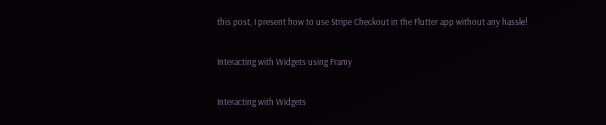this post, I present how to use Stripe Checkout in the Flutter app without any hassle!

Interacting with Widgets using Framy

Interacting with Widgets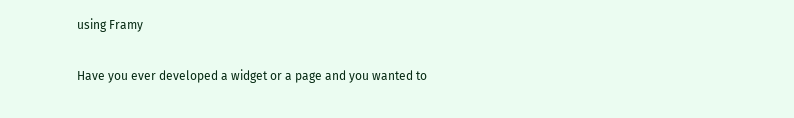using Framy

Have you ever developed a widget or a page and you wanted to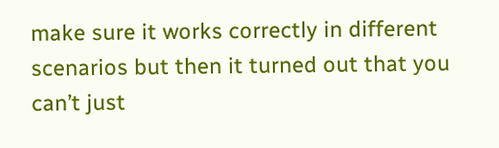make sure it works correctly in different scenarios but then it turned out that you can’t just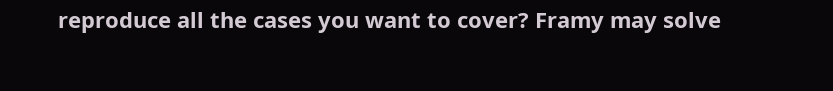reproduce all the cases you want to cover? Framy may solve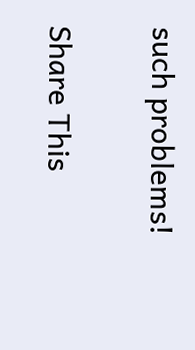such problems!

Share This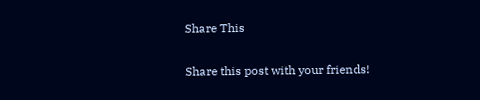Share This

Share this post with your friends!